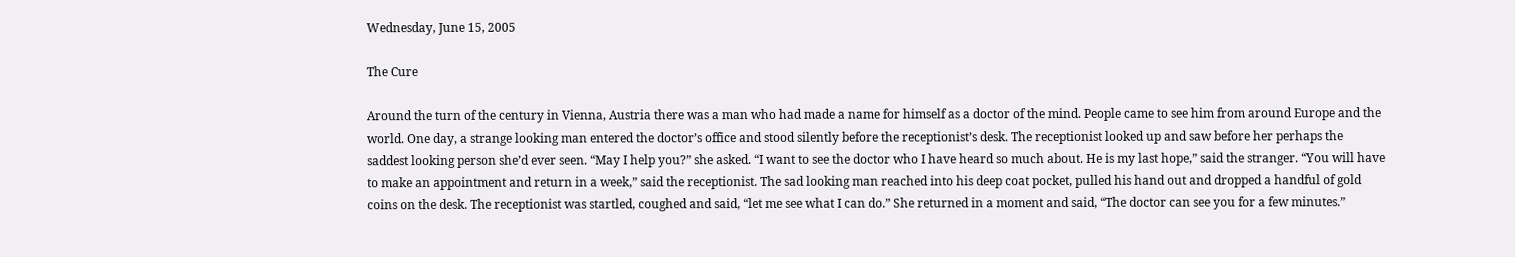Wednesday, June 15, 2005

The Cure

Around the turn of the century in Vienna, Austria there was a man who had made a name for himself as a doctor of the mind. People came to see him from around Europe and the world. One day, a strange looking man entered the doctor’s office and stood silently before the receptionist’s desk. The receptionist looked up and saw before her perhaps the saddest looking person she’d ever seen. “May I help you?” she asked. “I want to see the doctor who I have heard so much about. He is my last hope,” said the stranger. “You will have to make an appointment and return in a week,” said the receptionist. The sad looking man reached into his deep coat pocket, pulled his hand out and dropped a handful of gold coins on the desk. The receptionist was startled, coughed and said, “let me see what I can do.” She returned in a moment and said, “The doctor can see you for a few minutes.”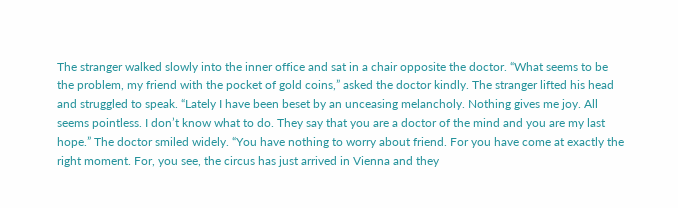The stranger walked slowly into the inner office and sat in a chair opposite the doctor. “What seems to be the problem, my friend with the pocket of gold coins,” asked the doctor kindly. The stranger lifted his head and struggled to speak. “Lately I have been beset by an unceasing melancholy. Nothing gives me joy. All seems pointless. I don’t know what to do. They say that you are a doctor of the mind and you are my last hope.” The doctor smiled widely. “You have nothing to worry about friend. For you have come at exactly the right moment. For, you see, the circus has just arrived in Vienna and they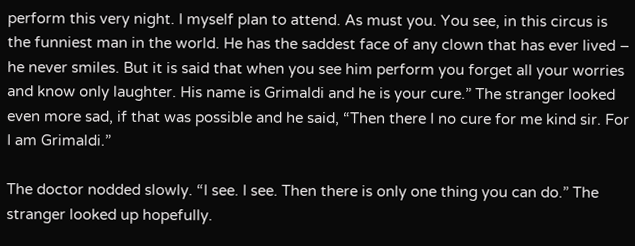perform this very night. I myself plan to attend. As must you. You see, in this circus is the funniest man in the world. He has the saddest face of any clown that has ever lived – he never smiles. But it is said that when you see him perform you forget all your worries and know only laughter. His name is Grimaldi and he is your cure.” The stranger looked even more sad, if that was possible and he said, “Then there I no cure for me kind sir. For I am Grimaldi.”

The doctor nodded slowly. “I see. I see. Then there is only one thing you can do.” The stranger looked up hopefully.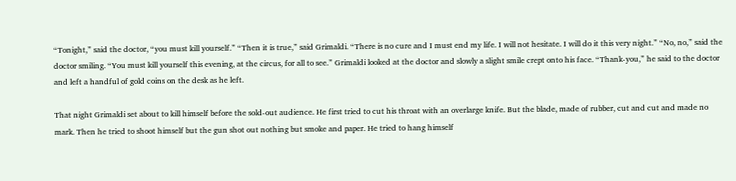“Tonight,” said the doctor, “you must kill yourself.” “Then it is true,” said Grimaldi. “There is no cure and I must end my life. I will not hesitate. I will do it this very night.” “No, no,” said the doctor smiling. “You must kill yourself this evening, at the circus, for all to see.” Grimaldi looked at the doctor and slowly a slight smile crept onto his face. “Thank-you,” he said to the doctor and left a handful of gold coins on the desk as he left.

That night Grimaldi set about to kill himself before the sold-out audience. He first tried to cut his throat with an overlarge knife. But the blade, made of rubber, cut and cut and made no mark. Then he tried to shoot himself but the gun shot out nothing but smoke and paper. He tried to hang himself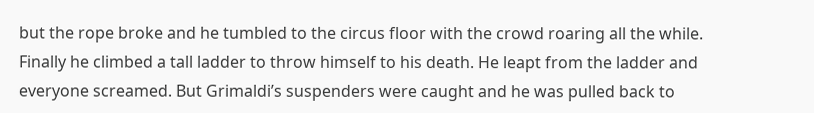but the rope broke and he tumbled to the circus floor with the crowd roaring all the while. Finally he climbed a tall ladder to throw himself to his death. He leapt from the ladder and everyone screamed. But Grimaldi’s suspenders were caught and he was pulled back to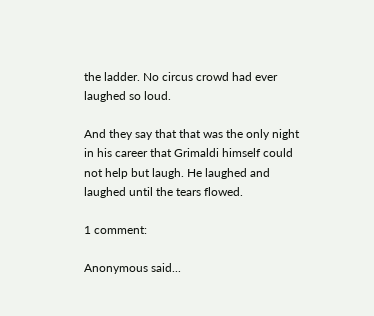the ladder. No circus crowd had ever laughed so loud.

And they say that that was the only night in his career that Grimaldi himself could not help but laugh. He laughed and laughed until the tears flowed.

1 comment:

Anonymous said...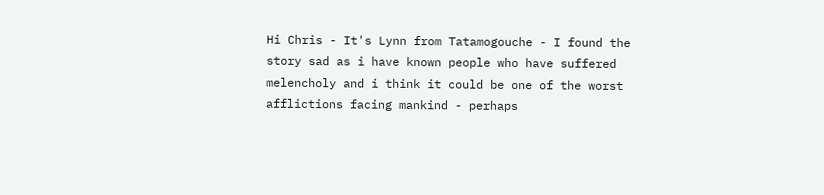Hi Chris - It's Lynn from Tatamogouche - I found the story sad as i have known people who have suffered melencholy and i think it could be one of the worst afflictions facing mankind - perhaps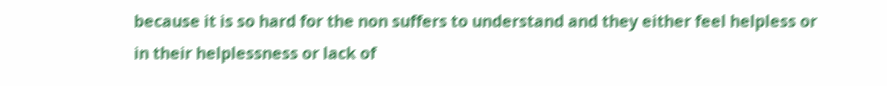because it is so hard for the non suffers to understand and they either feel helpless or in their helplessness or lack of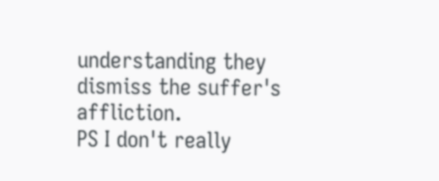understanding they dismiss the suffer's affliction.
PS I don't really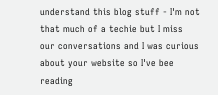understand this blog stuff - I'm not that much of a techie but I miss our conversations and I was curious about your website so I've bee reading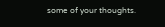some of your thoughts.